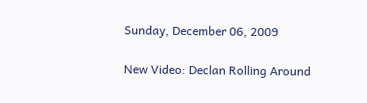Sunday, December 06, 2009

New Video: Declan Rolling Around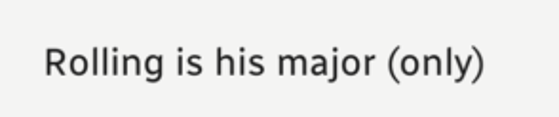Rolling is his major (only)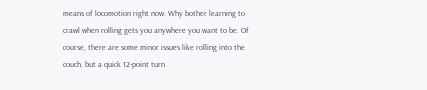means of locomotion right now. Why bother learning to crawl when rolling gets you anywhere you want to be. Of course, there are some minor issues like rolling into the couch, but a quick 12-point turn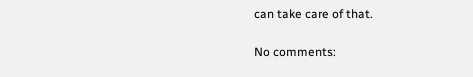can take care of that.

No comments: